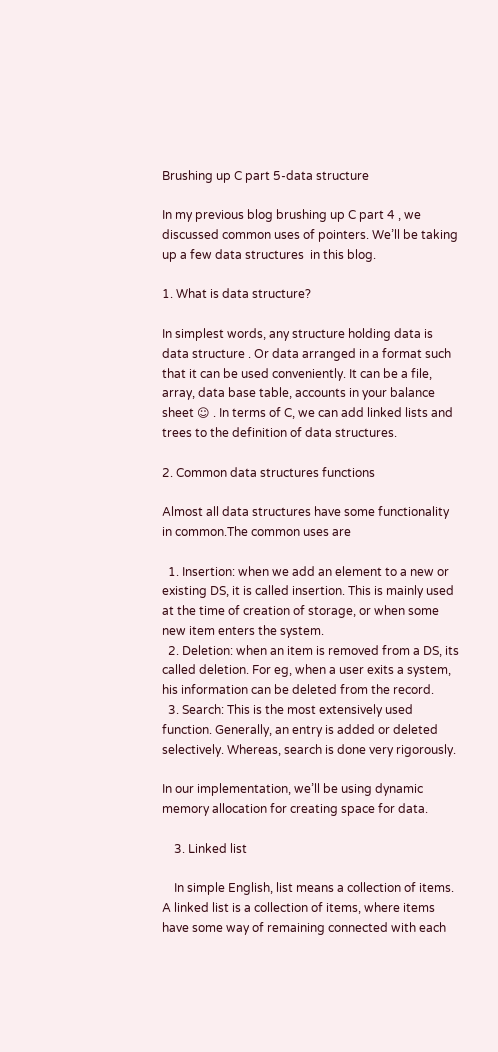Brushing up C part 5-data structure

In my previous blog brushing up C part 4 , we discussed common uses of pointers. We’ll be taking up a few data structures  in this blog.

1. What is data structure?

In simplest words, any structure holding data is data structure . Or data arranged in a format such that it can be used conveniently. It can be a file, array, data base table, accounts in your balance sheet ☺ . In terms of C, we can add linked lists and  trees to the definition of data structures.

2. Common data structures functions

Almost all data structures have some functionality in common.The common uses are

  1. Insertion: when we add an element to a new or existing DS, it is called insertion. This is mainly used at the time of creation of storage, or when some new item enters the system.
  2. Deletion: when an item is removed from a DS, its called deletion. For eg, when a user exits a system, his information can be deleted from the record.
  3. Search: This is the most extensively used function. Generally, an entry is added or deleted selectively. Whereas, search is done very rigorously.

In our implementation, we’ll be using dynamic memory allocation for creating space for data.

    3. Linked list

    In simple English, list means a collection of items. A linked list is a collection of items, where items have some way of remaining connected with each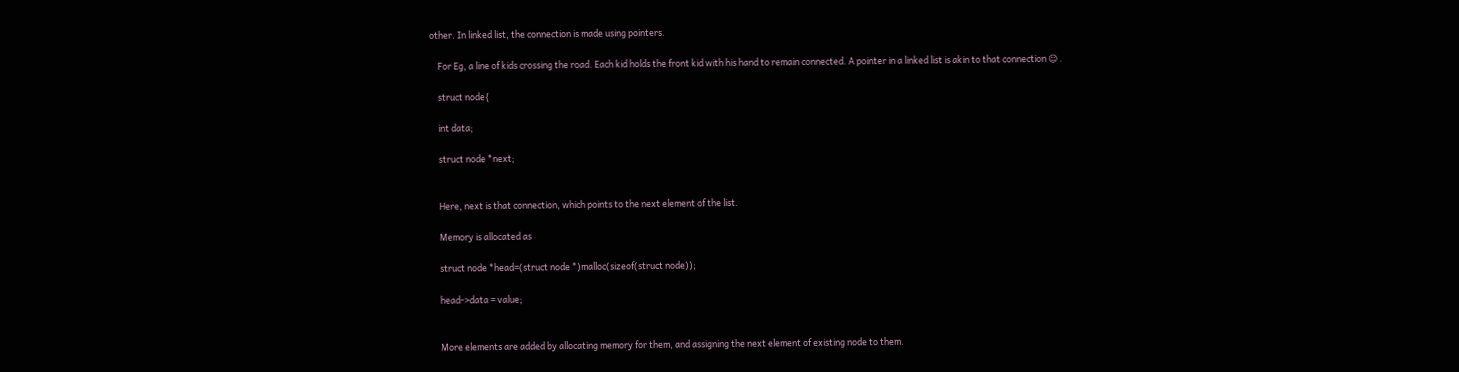other. In linked list, the connection is made using pointers.

    For Eg, a line of kids crossing the road. Each kid holds the front kid with his hand to remain connected. A pointer in a linked list is akin to that connection ☺ .

    struct node{

    int data;

    struct node *next;


    Here, next is that connection, which points to the next element of the list.

    Memory is allocated as

    struct node *head=(struct node *)malloc(sizeof(struct node));

    head->data = value;


    More elements are added by allocating memory for them, and assigning the next element of existing node to them.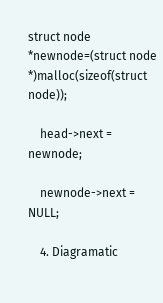struct node *newnode=(struct node *)malloc(sizeof(struct node));

    head->next = newnode;

    newnode->next = NULL;

    4. Diagramatic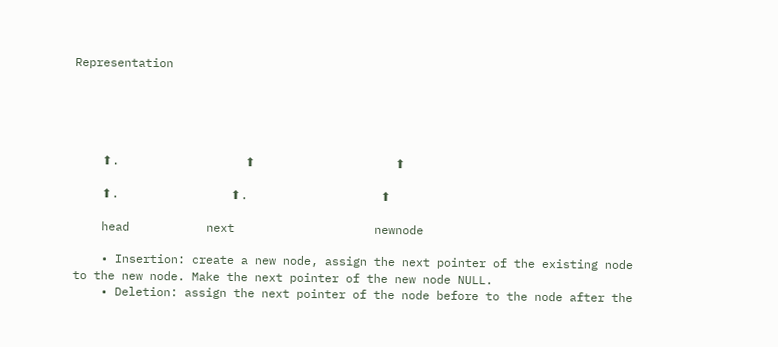Representation





    ⬆.                  ⬆                    ⬆

    ⬆.                ⬆.                   ⬆

    head           next                    newnode

    • Insertion: create a new node, assign the next pointer of the existing node to the new node. Make the next pointer of the new node NULL.
    • Deletion: assign the next pointer of the node before to the node after the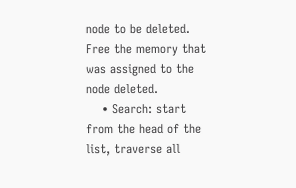node to be deleted. Free the memory that was assigned to the node deleted.
    • Search: start from the head of the list, traverse all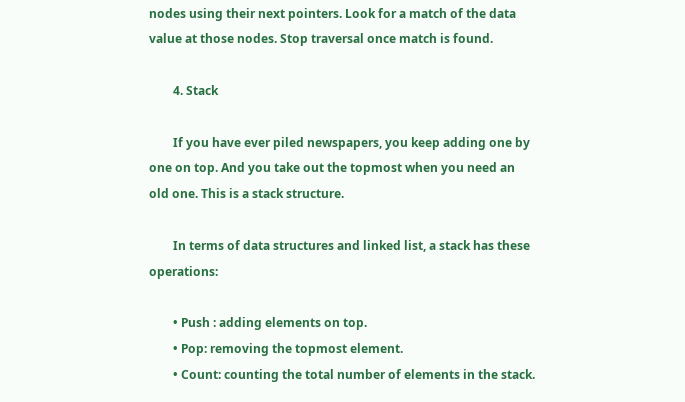nodes using their next pointers. Look for a match of the data value at those nodes. Stop traversal once match is found.

        4. Stack

        If you have ever piled newspapers, you keep adding one by one on top. And you take out the topmost when you need an old one. This is a stack structure.

        In terms of data structures and linked list, a stack has these operations:

        • Push : adding elements on top.
        • Pop: removing the topmost element.
        • Count: counting the total number of elements in the stack.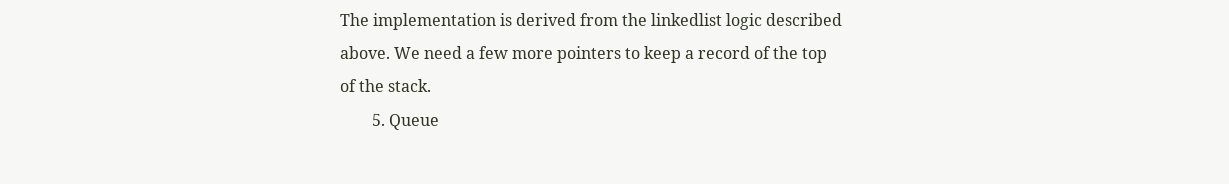The implementation is derived from the linkedlist logic described above. We need a few more pointers to keep a record of the top of the stack.
        5. Queue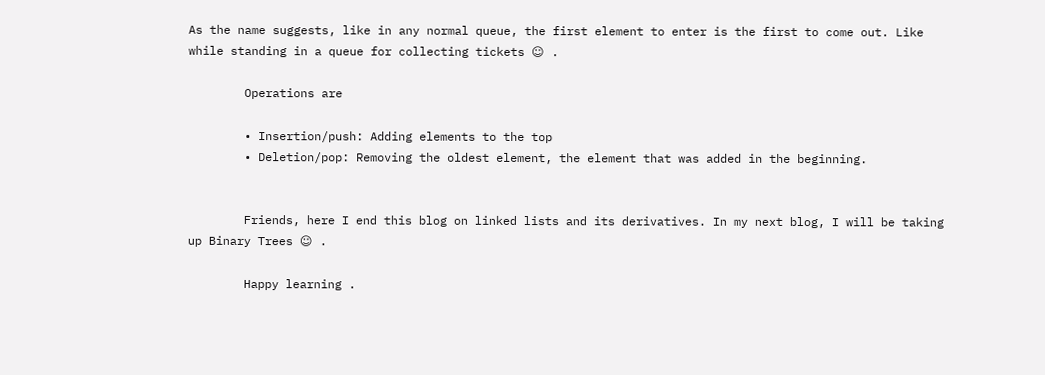As the name suggests, like in any normal queue, the first element to enter is the first to come out. Like while standing in a queue for collecting tickets ☺ .

        Operations are

        • Insertion/push: Adding elements to the top
        • Deletion/pop: Removing the oldest element, the element that was added in the beginning.


        Friends, here I end this blog on linked lists and its derivatives. In my next blog, I will be taking up Binary Trees ☺ .

        Happy learning .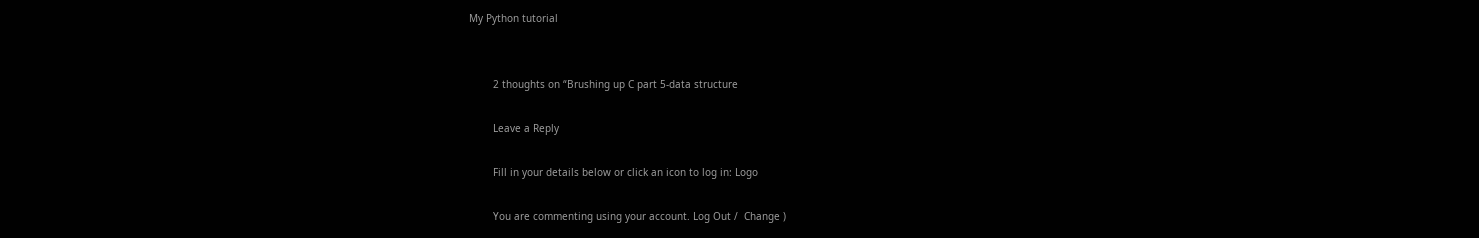My Python tutorial


        2 thoughts on “Brushing up C part 5-data structure

        Leave a Reply

        Fill in your details below or click an icon to log in: Logo

        You are commenting using your account. Log Out /  Change )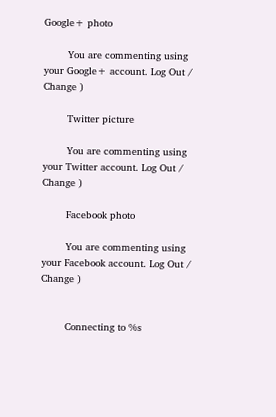Google+ photo

        You are commenting using your Google+ account. Log Out /  Change )

        Twitter picture

        You are commenting using your Twitter account. Log Out /  Change )

        Facebook photo

        You are commenting using your Facebook account. Log Out /  Change )


        Connecting to %s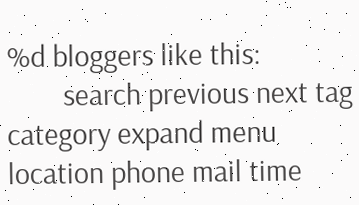%d bloggers like this:
        search previous next tag category expand menu location phone mail time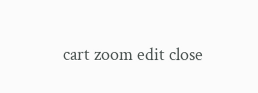cart zoom edit close